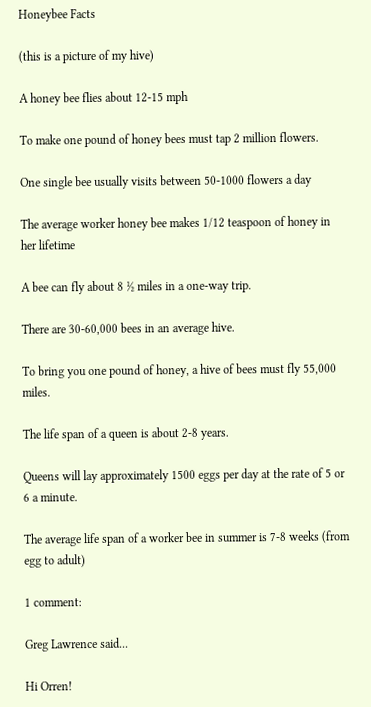Honeybee Facts

(this is a picture of my hive)

A honey bee flies about 12-15 mph

To make one pound of honey bees must tap 2 million flowers.

One single bee usually visits between 50-1000 flowers a day

The average worker honey bee makes 1/12 teaspoon of honey in her lifetime

A bee can fly about 8 ½ miles in a one-way trip.

There are 30-60,000 bees in an average hive.

To bring you one pound of honey, a hive of bees must fly 55,000 miles.

The life span of a queen is about 2-8 years.

Queens will lay approximately 1500 eggs per day at the rate of 5 or 6 a minute.

The average life span of a worker bee in summer is 7-8 weeks (from egg to adult)

1 comment:

Greg Lawrence said...

Hi Orren!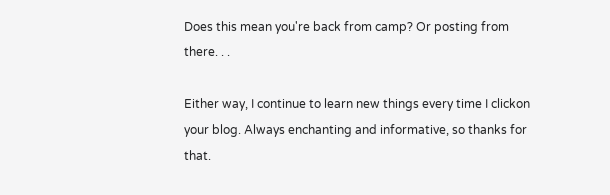Does this mean you're back from camp? Or posting from there. . .

Either way, I continue to learn new things every time I clickon your blog. Always enchanting and informative, so thanks for that.